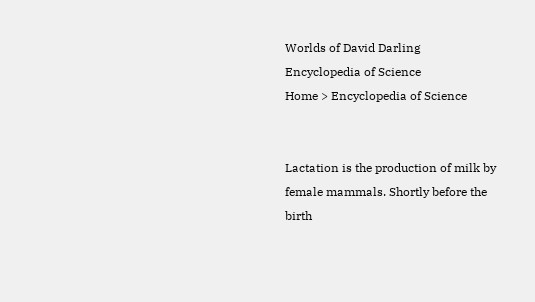Worlds of David Darling
Encyclopedia of Science
Home > Encyclopedia of Science


Lactation is the production of milk by female mammals. Shortly before the birth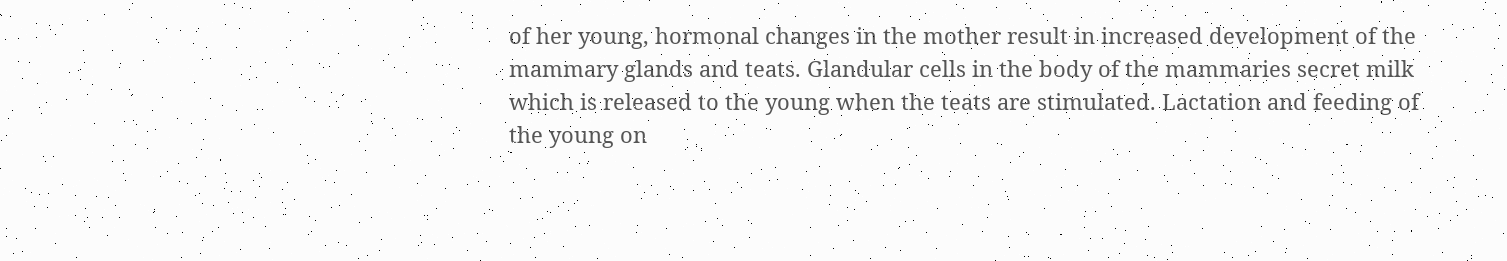of her young, hormonal changes in the mother result in increased development of the mammary glands and teats. Glandular cells in the body of the mammaries secret milk which is released to the young when the teats are stimulated. Lactation and feeding of the young on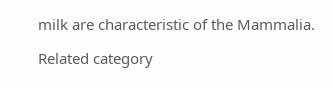milk are characteristic of the Mammalia.

Related category